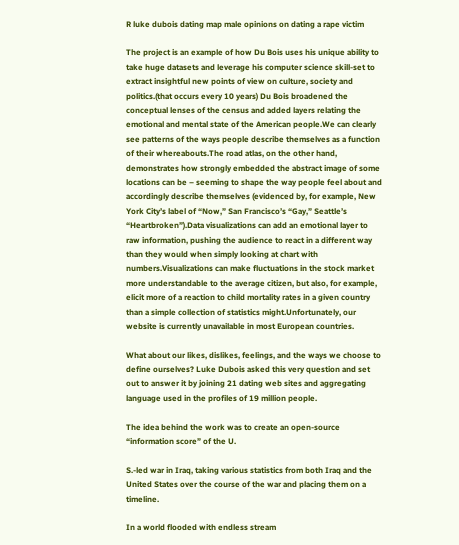R luke dubois dating map male opinions on dating a rape victim

The project is an example of how Du Bois uses his unique ability to take huge datasets and leverage his computer science skill-set to extract insightful new points of view on culture, society and politics.(that occurs every 10 years) Du Bois broadened the conceptual lenses of the census and added layers relating the emotional and mental state of the American people.We can clearly see patterns of the ways people describe themselves as a function of their whereabouts.The road atlas, on the other hand, demonstrates how strongly embedded the abstract image of some locations can be – seeming to shape the way people feel about and accordingly describe themselves (evidenced by, for example, New York City’s label of “Now,” San Francisco’s “Gay,” Seattle’s “Heartbroken”).Data visualizations can add an emotional layer to raw information, pushing the audience to react in a different way than they would when simply looking at chart with numbers.Visualizations can make fluctuations in the stock market more understandable to the average citizen, but also, for example, elicit more of a reaction to child mortality rates in a given country than a simple collection of statistics might.Unfortunately, our website is currently unavailable in most European countries.

What about our likes, dislikes, feelings, and the ways we choose to define ourselves? Luke Dubois asked this very question and set out to answer it by joining 21 dating web sites and aggregating language used in the profiles of 19 million people.

The idea behind the work was to create an open-source “information score” of the U.

S.-led war in Iraq, taking various statistics from both Iraq and the United States over the course of the war and placing them on a timeline.

In a world flooded with endless stream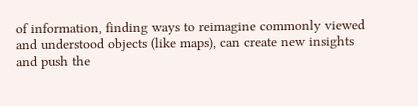of information, finding ways to reimagine commonly viewed and understood objects (like maps), can create new insights and push the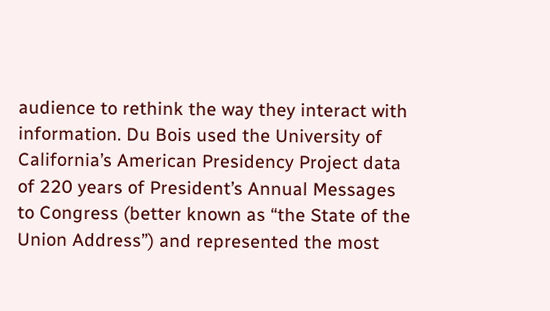audience to rethink the way they interact with information. Du Bois used the University of California’s American Presidency Project data of 220 years of President’s Annual Messages to Congress (better known as “the State of the Union Address”) and represented the most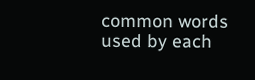common words used by each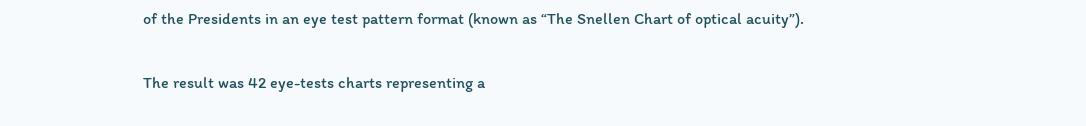of the Presidents in an eye test pattern format (known as “The Snellen Chart of optical acuity”).

The result was 42 eye-tests charts representing a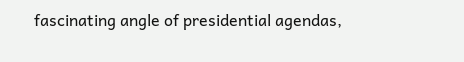fascinating angle of presidential agendas,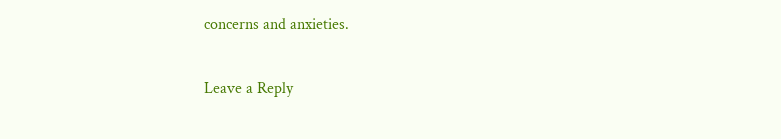concerns and anxieties.

Leave a Reply